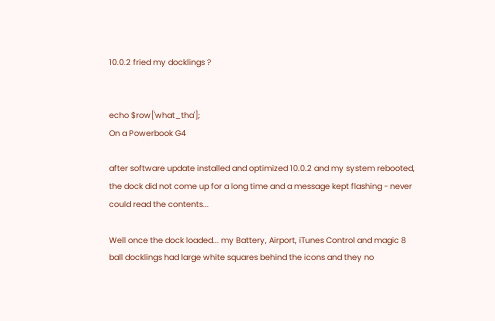10.0.2 fried my docklings ?


echo $row['what_tha'];
On a Powerbook G4

after software update installed and optimized 10.0.2 and my system rebooted, the dock did not come up for a long time and a message kept flashing - never could read the contents...

Well once the dock loaded... my Battery, Airport, iTunes Control and magic 8 ball docklings had large white squares behind the icons and they no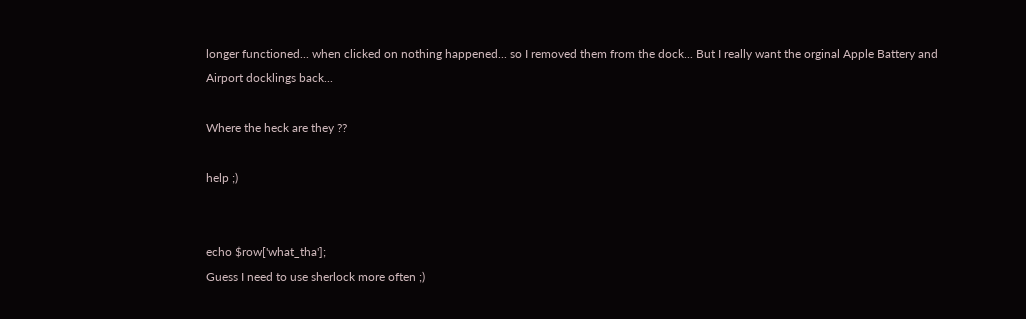longer functioned... when clicked on nothing happened... so I removed them from the dock... But I really want the orginal Apple Battery and Airport docklings back...

Where the heck are they ??

help ;)


echo $row['what_tha'];
Guess I need to use sherlock more often ;)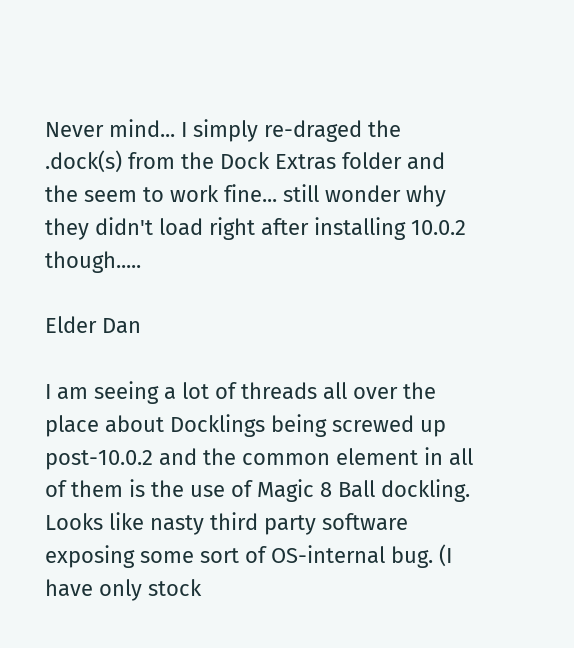Never mind... I simply re-draged the .dock(s) from the Dock Extras folder and the seem to work fine... still wonder why they didn't load right after installing 10.0.2 though.....

Elder Dan

I am seeing a lot of threads all over the place about Docklings being screwed up post-10.0.2 and the common element in all of them is the use of Magic 8 Ball dockling. Looks like nasty third party software exposing some sort of OS-internal bug. (I have only stock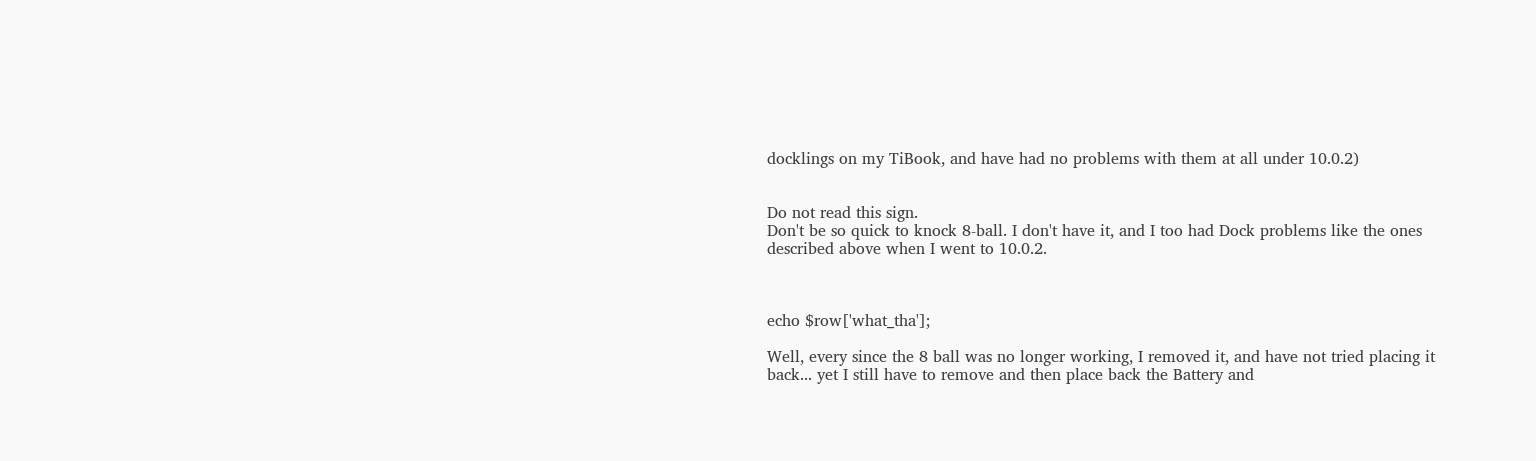docklings on my TiBook, and have had no problems with them at all under 10.0.2)


Do not read this sign.
Don't be so quick to knock 8-ball. I don't have it, and I too had Dock problems like the ones described above when I went to 10.0.2.



echo $row['what_tha'];

Well, every since the 8 ball was no longer working, I removed it, and have not tried placing it back... yet I still have to remove and then place back the Battery and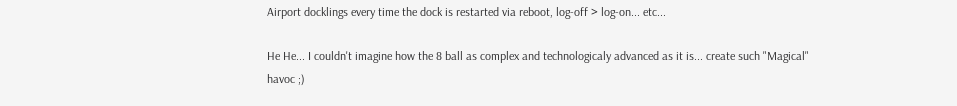Airport docklings every time the dock is restarted via reboot, log-off > log-on... etc...

He He... I couldn't imagine how the 8 ball as complex and technologicaly advanced as it is... create such "Magical" havoc ;)